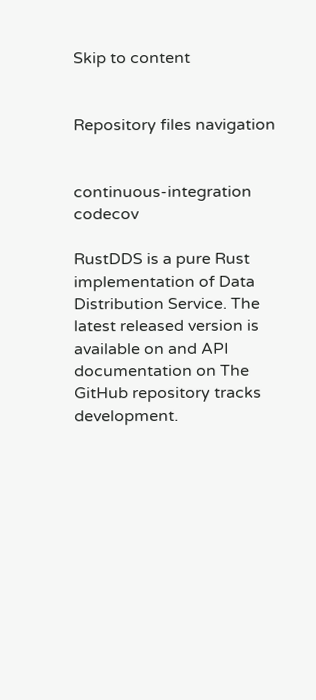Skip to content


Repository files navigation


continuous-integration codecov

RustDDS is a pure Rust implementation of Data Distribution Service. The latest released version is available on and API documentation on The GitHub repository tracks development.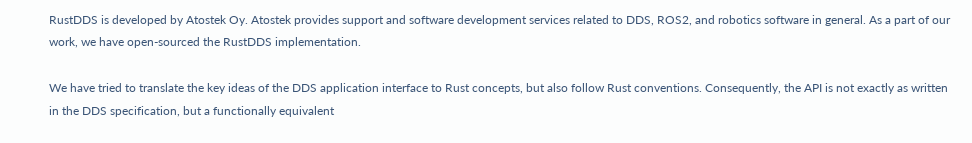RustDDS is developed by Atostek Oy. Atostek provides support and software development services related to DDS, ROS2, and robotics software in general. As a part of our work, we have open-sourced the RustDDS implementation.

We have tried to translate the key ideas of the DDS application interface to Rust concepts, but also follow Rust conventions. Consequently, the API is not exactly as written in the DDS specification, but a functionally equivalent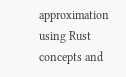approximation using Rust concepts and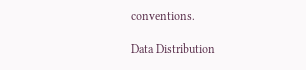conventions.

Data Distribution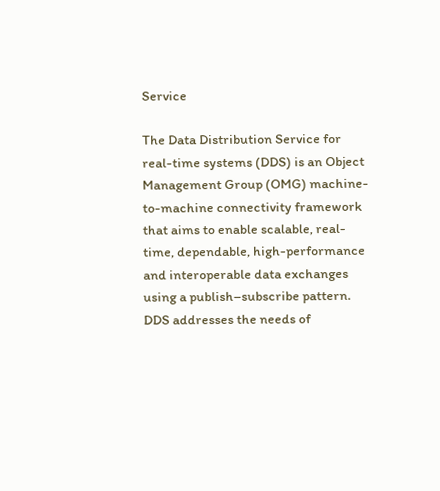Service

The Data Distribution Service for real-time systems (DDS) is an Object Management Group (OMG) machine-to-machine connectivity framework that aims to enable scalable, real-time, dependable, high-performance and interoperable data exchanges using a publish–subscribe pattern. DDS addresses the needs of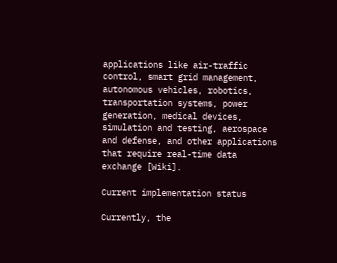applications like air-traffic control, smart grid management, autonomous vehicles, robotics, transportation systems, power generation, medical devices, simulation and testing, aerospace and defense, and other applications that require real-time data exchange [Wiki].

Current implementation status

Currently, the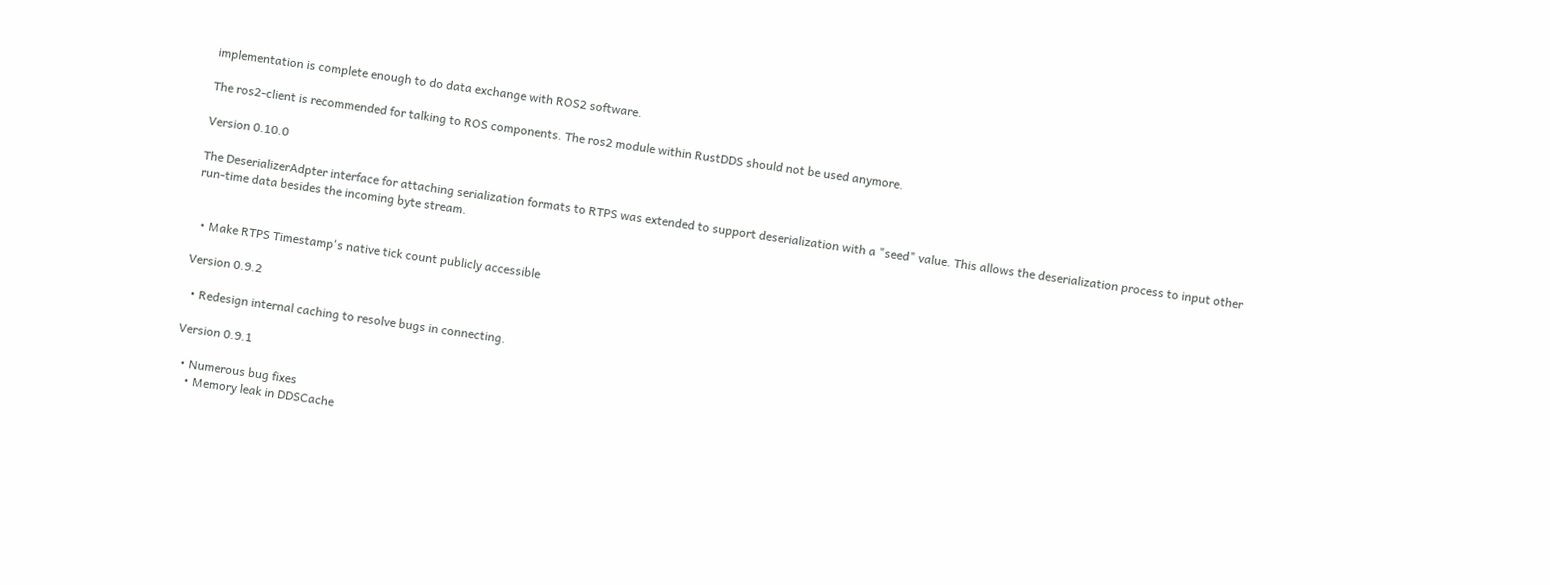implementation is complete enough to do data exchange with ROS2 software.

The ros2-client is recommended for talking to ROS components. The ros2 module within RustDDS should not be used anymore.

Version 0.10.0

The DeserializerAdpter interface for attaching serialization formats to RTPS was extended to support deserialization with a "seed" value. This allows the deserialization process to input other run-time data besides the incoming byte stream.


  • Make RTPS Timestamp's native tick count publicly accessible

Version 0.9.2

  • Redesign internal caching to resolve bugs in connecting.

Version 0.9.1

  • Numerous bug fixes
    • Memory leak in DDSCache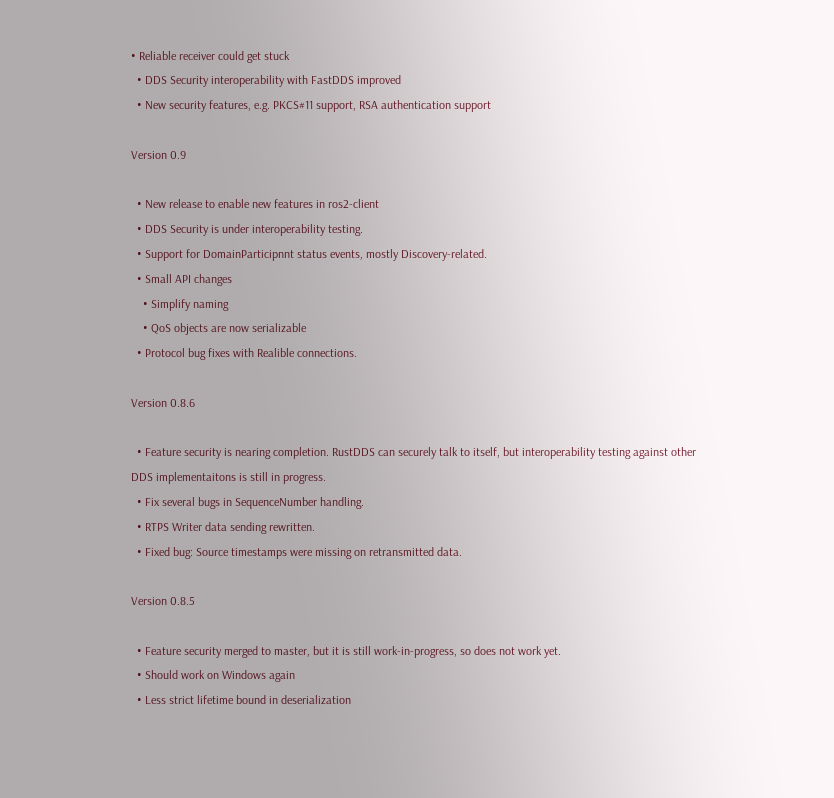• Reliable receiver could get stuck
  • DDS Security interoperability with FastDDS improved
  • New security features, e.g. PKCS#11 support, RSA authentication support

Version 0.9

  • New release to enable new features in ros2-client
  • DDS Security is under interoperability testing.
  • Support for DomainParticipnnt status events, mostly Discovery-related.
  • Small API changes
    • Simplify naming
    • QoS objects are now serializable
  • Protocol bug fixes with Realible connections.

Version 0.8.6

  • Feature security is nearing completion. RustDDS can securely talk to itself, but interoperability testing against other DDS implementaitons is still in progress.
  • Fix several bugs in SequenceNumber handling.
  • RTPS Writer data sending rewritten.
  • Fixed bug: Source timestamps were missing on retransmitted data.

Version 0.8.5

  • Feature security merged to master, but it is still work-in-progress, so does not work yet.
  • Should work on Windows again
  • Less strict lifetime bound in deserialization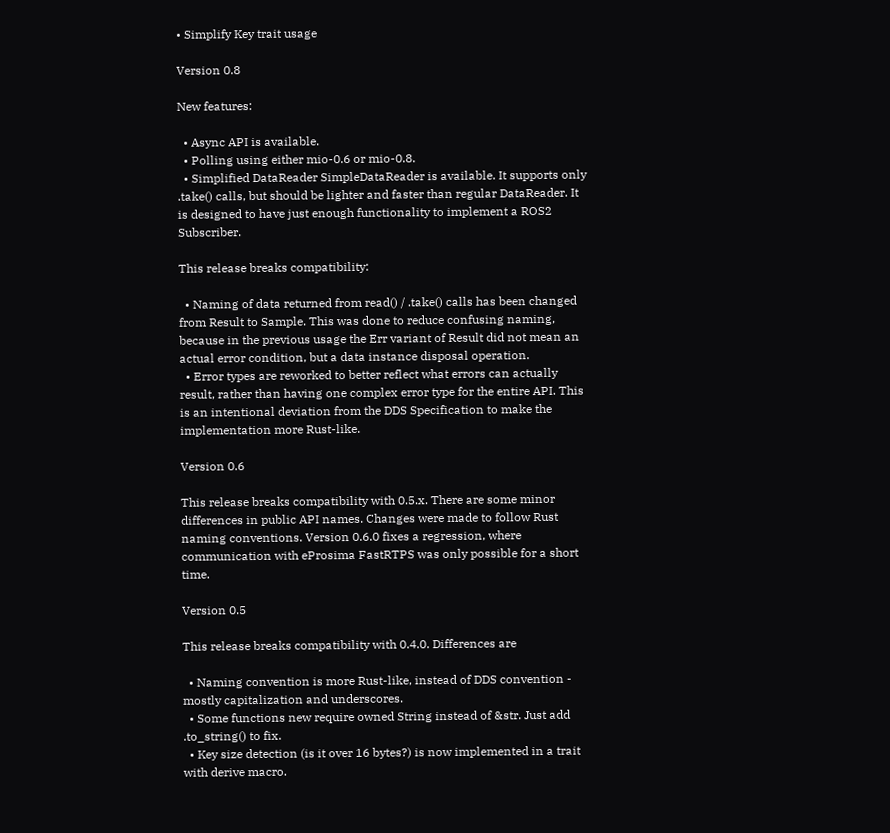• Simplify Key trait usage

Version 0.8

New features:

  • Async API is available.
  • Polling using either mio-0.6 or mio-0.8.
  • Simplified DataReader SimpleDataReader is available. It supports only .take() calls, but should be lighter and faster than regular DataReader. It is designed to have just enough functionality to implement a ROS2 Subscriber.

This release breaks compatibility:

  • Naming of data returned from read() / .take() calls has been changed from Result to Sample. This was done to reduce confusing naming, because in the previous usage the Err variant of Result did not mean an actual error condition, but a data instance disposal operation.
  • Error types are reworked to better reflect what errors can actually result, rather than having one complex error type for the entire API. This is an intentional deviation from the DDS Specification to make the implementation more Rust-like.

Version 0.6

This release breaks compatibility with 0.5.x. There are some minor differences in public API names. Changes were made to follow Rust naming conventions. Version 0.6.0 fixes a regression, where communication with eProsima FastRTPS was only possible for a short time.

Version 0.5

This release breaks compatibility with 0.4.0. Differences are

  • Naming convention is more Rust-like, instead of DDS convention - mostly capitalization and underscores.
  • Some functions new require owned String instead of &str. Just add .to_string() to fix.
  • Key size detection (is it over 16 bytes?) is now implemented in a trait with derive macro.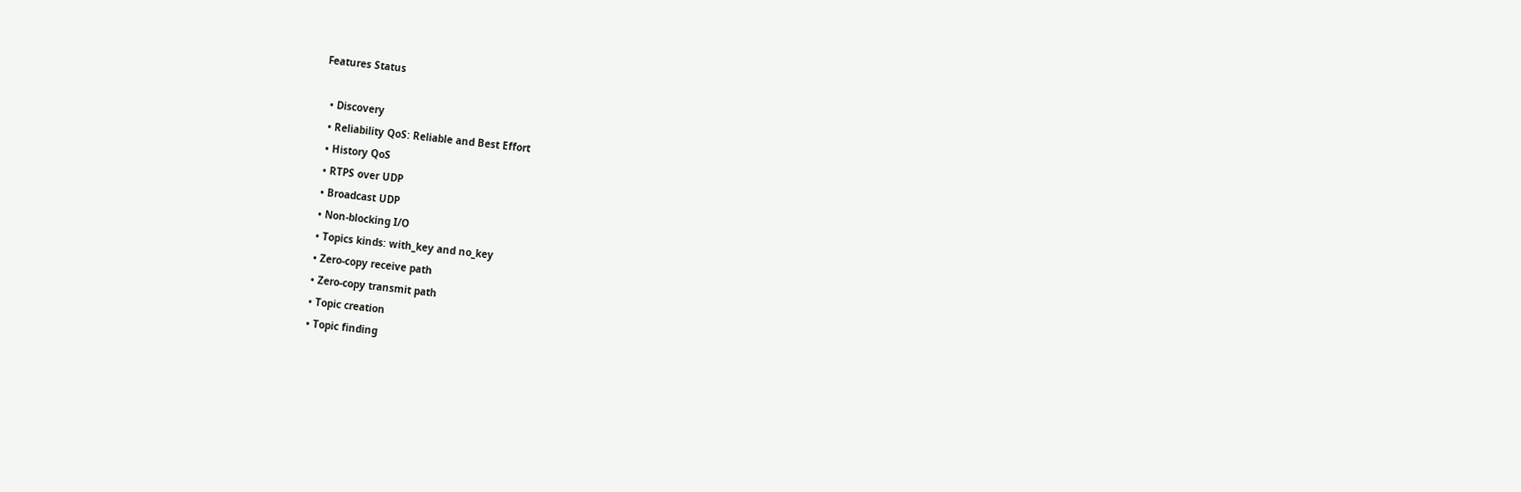Features Status

  • Discovery
  • Reliability QoS: Reliable and Best Effort
  • History QoS
  • RTPS over UDP
  • Broadcast UDP
  • Non-blocking I/O
  • Topics kinds: with_key and no_key
  • Zero-copy receive path
  • Zero-copy transmit path
  • Topic creation
  • Topic finding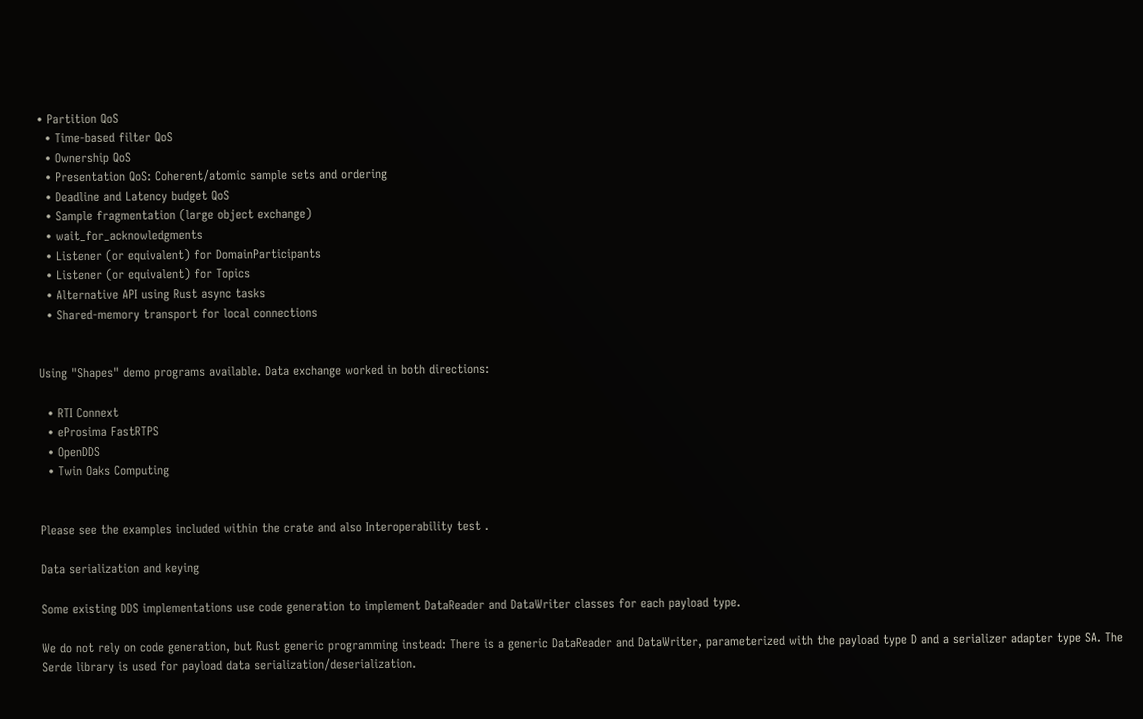• Partition QoS
  • Time-based filter QoS
  • Ownership QoS
  • Presentation QoS: Coherent/atomic sample sets and ordering
  • Deadline and Latency budget QoS
  • Sample fragmentation (large object exchange)
  • wait_for_acknowledgments
  • Listener (or equivalent) for DomainParticipants
  • Listener (or equivalent) for Topics
  • Alternative API using Rust async tasks
  • Shared-memory transport for local connections


Using "Shapes" demo programs available. Data exchange worked in both directions:

  • RTI Connext
  • eProsima FastRTPS
  • OpenDDS
  • Twin Oaks Computing


Please see the examples included within the crate and also Interoperability test .

Data serialization and keying

Some existing DDS implementations use code generation to implement DataReader and DataWriter classes for each payload type.

We do not rely on code generation, but Rust generic programming instead: There is a generic DataReader and DataWriter, parameterized with the payload type D and a serializer adapter type SA. The Serde library is used for payload data serialization/deserialization.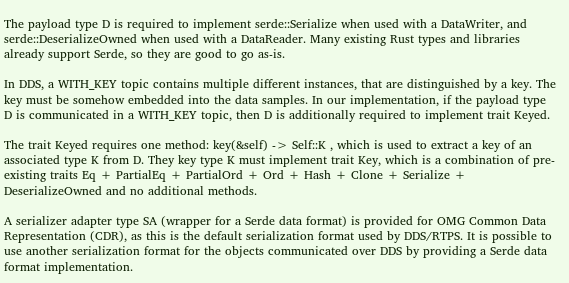The payload type D is required to implement serde::Serialize when used with a DataWriter, and serde::DeserializeOwned when used with a DataReader. Many existing Rust types and libraries already support Serde, so they are good to go as-is.

In DDS, a WITH_KEY topic contains multiple different instances, that are distinguished by a key. The key must be somehow embedded into the data samples. In our implementation, if the payload type D is communicated in a WITH_KEY topic, then D is additionally required to implement trait Keyed.

The trait Keyed requires one method: key(&self) -> Self::K , which is used to extract a key of an associated type K from D. They key type K must implement trait Key, which is a combination of pre-existing traits Eq + PartialEq + PartialOrd + Ord + Hash + Clone + Serialize + DeserializeOwned and no additional methods.

A serializer adapter type SA (wrapper for a Serde data format) is provided for OMG Common Data Representation (CDR), as this is the default serialization format used by DDS/RTPS. It is possible to use another serialization format for the objects communicated over DDS by providing a Serde data format implementation.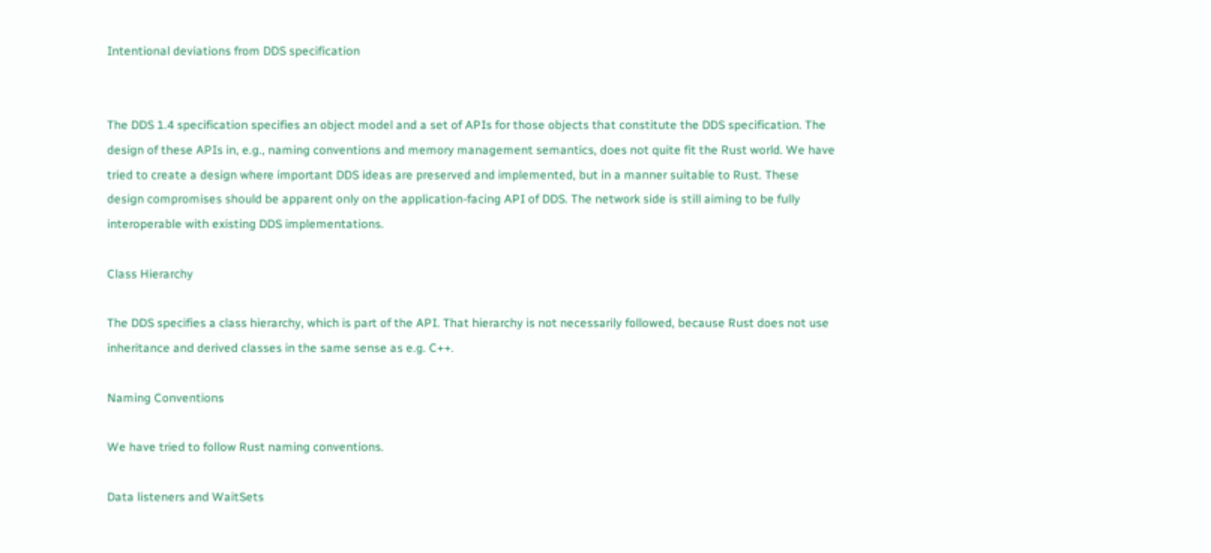Intentional deviations from DDS specification


The DDS 1.4 specification specifies an object model and a set of APIs for those objects that constitute the DDS specification. The design of these APIs in, e.g., naming conventions and memory management semantics, does not quite fit the Rust world. We have tried to create a design where important DDS ideas are preserved and implemented, but in a manner suitable to Rust. These design compromises should be apparent only on the application-facing API of DDS. The network side is still aiming to be fully interoperable with existing DDS implementations.

Class Hierarchy

The DDS specifies a class hierarchy, which is part of the API. That hierarchy is not necessarily followed, because Rust does not use inheritance and derived classes in the same sense as e.g. C++.

Naming Conventions

We have tried to follow Rust naming conventions.

Data listeners and WaitSets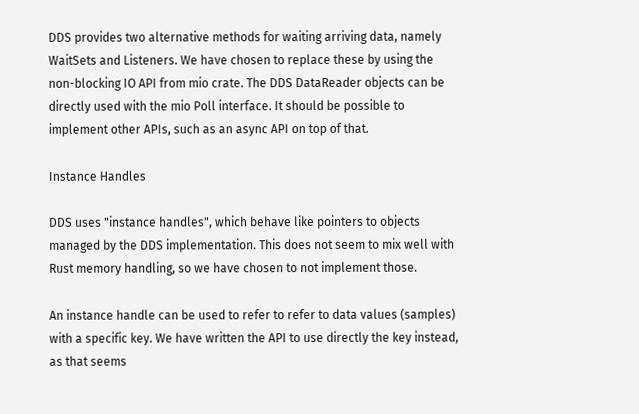DDS provides two alternative methods for waiting arriving data, namely WaitSets and Listeners. We have chosen to replace these by using the non-blocking IO API from mio crate. The DDS DataReader objects can be directly used with the mio Poll interface. It should be possible to implement other APIs, such as an async API on top of that.

Instance Handles

DDS uses "instance handles", which behave like pointers to objects managed by the DDS implementation. This does not seem to mix well with Rust memory handling, so we have chosen to not implement those.

An instance handle can be used to refer to refer to data values (samples) with a specific key. We have written the API to use directly the key instead, as that seems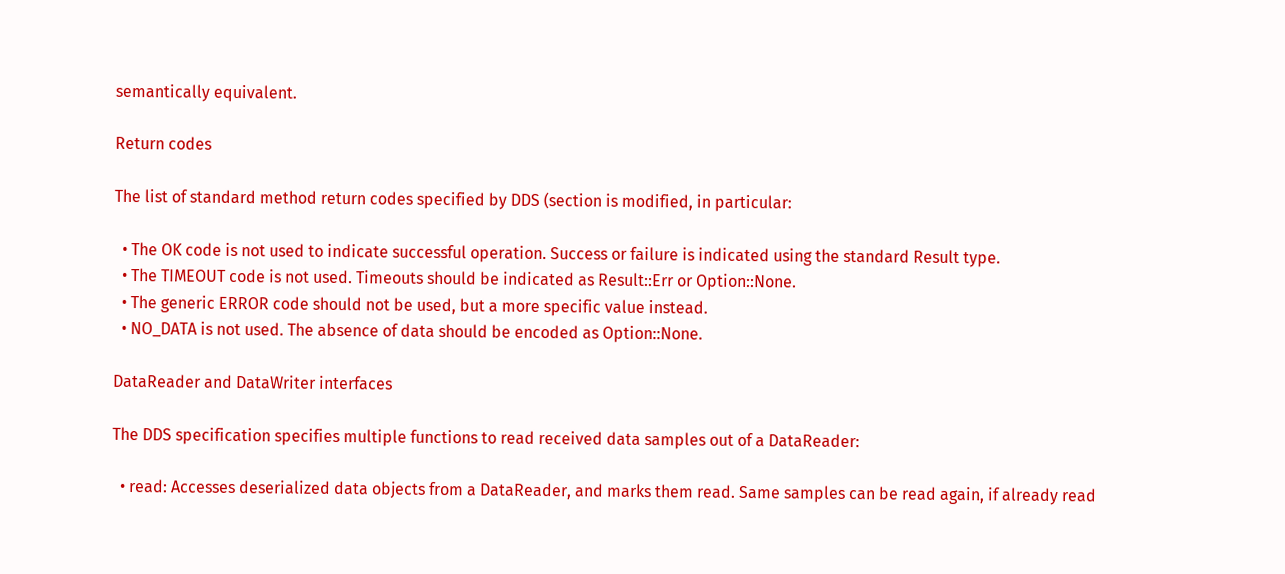semantically equivalent.

Return codes

The list of standard method return codes specified by DDS (section is modified, in particular:

  • The OK code is not used to indicate successful operation. Success or failure is indicated using the standard Result type.
  • The TIMEOUT code is not used. Timeouts should be indicated as Result::Err or Option::None.
  • The generic ERROR code should not be used, but a more specific value instead.
  • NO_DATA is not used. The absence of data should be encoded as Option::None.

DataReader and DataWriter interfaces

The DDS specification specifies multiple functions to read received data samples out of a DataReader:

  • read: Accesses deserialized data objects from a DataReader, and marks them read. Same samples can be read again, if already read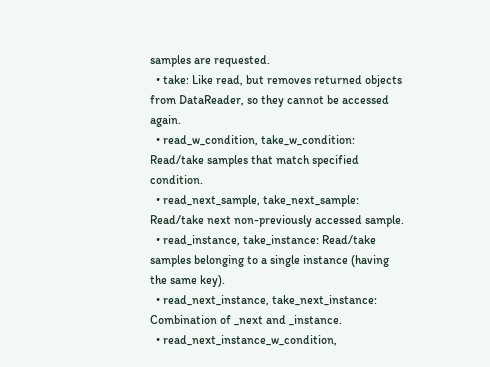samples are requested.
  • take: Like read, but removes returned objects from DataReader, so they cannot be accessed again.
  • read_w_condition, take_w_condition: Read/take samples that match specified condition.
  • read_next_sample, take_next_sample: Read/take next non-previously accessed sample.
  • read_instance, take_instance: Read/take samples belonging to a single instance (having the same key).
  • read_next_instance, take_next_instance: Combination of _next and _instance.
  • read_next_instance_w_condition,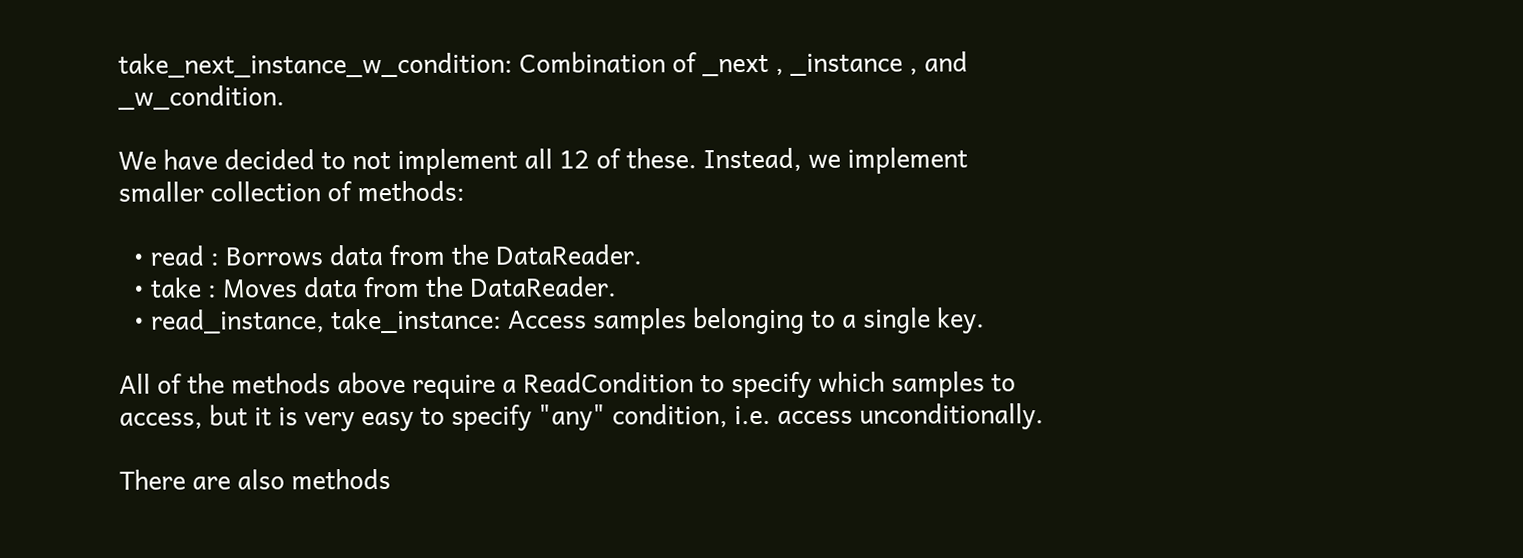take_next_instance_w_condition: Combination of _next , _instance , and _w_condition.

We have decided to not implement all 12 of these. Instead, we implement smaller collection of methods:

  • read : Borrows data from the DataReader.
  • take : Moves data from the DataReader.
  • read_instance, take_instance: Access samples belonging to a single key.

All of the methods above require a ReadCondition to specify which samples to access, but it is very easy to specify "any" condition, i.e. access unconditionally.

There are also methods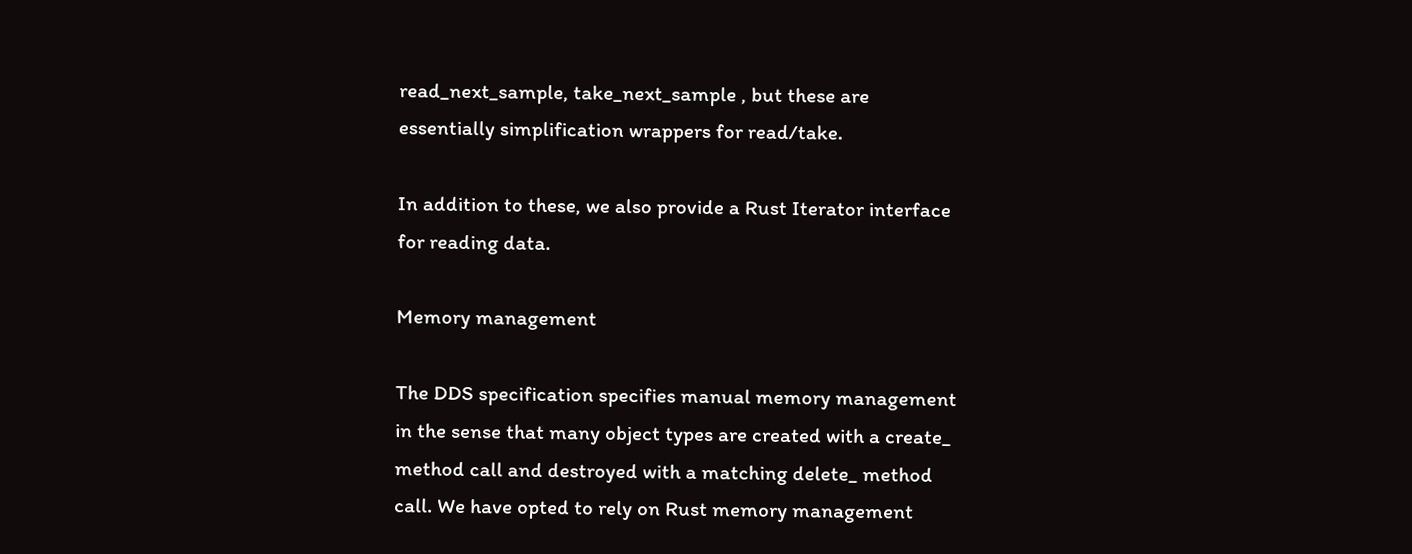read_next_sample, take_next_sample , but these are essentially simplification wrappers for read/take.

In addition to these, we also provide a Rust Iterator interface for reading data.

Memory management

The DDS specification specifies manual memory management in the sense that many object types are created with a create_ method call and destroyed with a matching delete_ method call. We have opted to rely on Rust memory management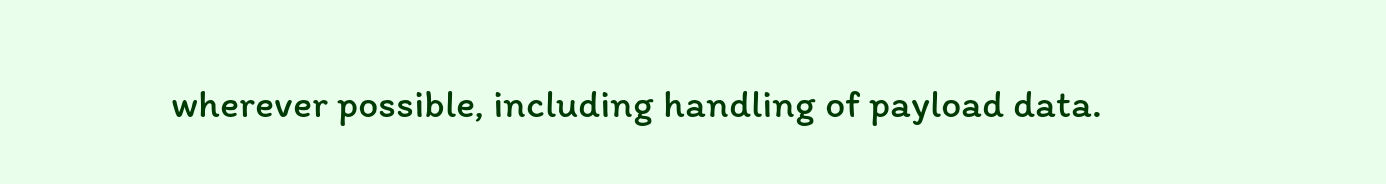wherever possible, including handling of payload data.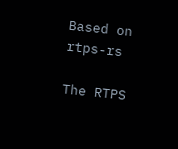Based on rtps-rs

The RTPS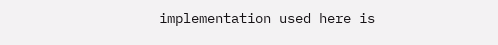implementation used here is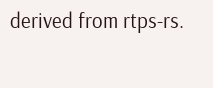derived from rtps-rs.